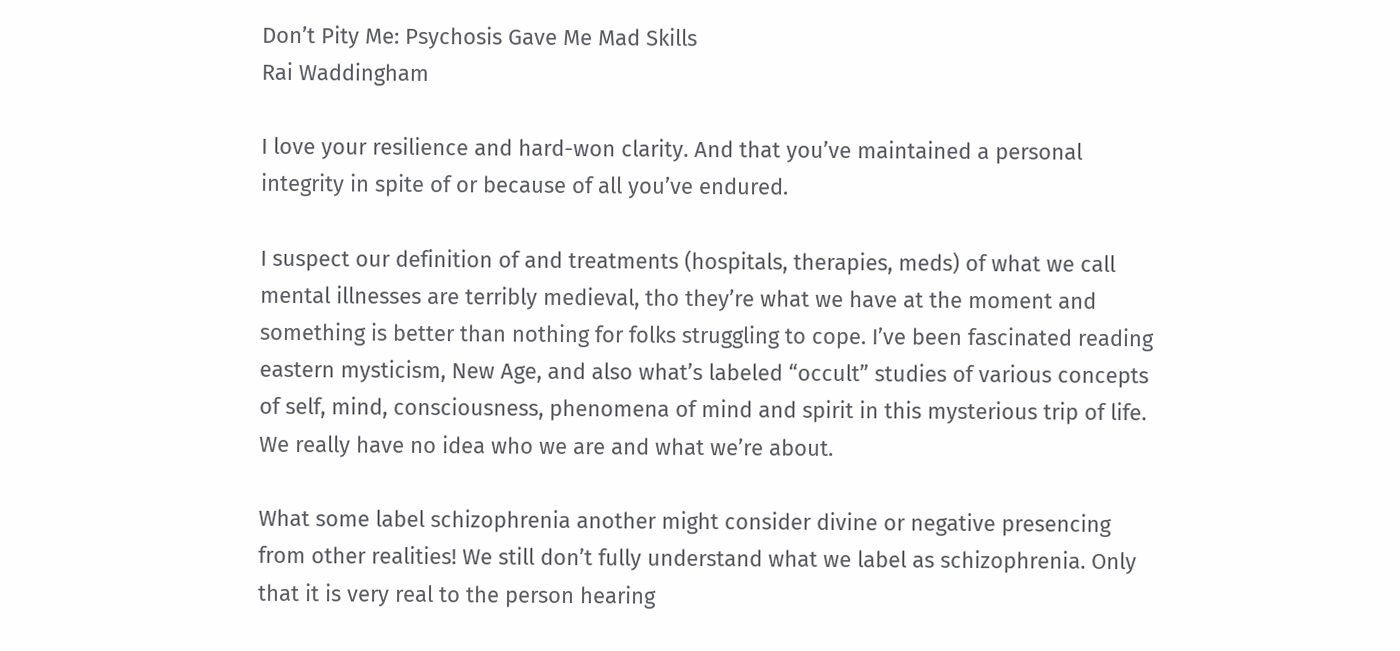Don’t Pity Me: Psychosis Gave Me Mad Skills
Rai Waddingham

I love your resilience and hard-won clarity. And that you’ve maintained a personal integrity in spite of or because of all you’ve endured.

I suspect our definition of and treatments (hospitals, therapies, meds) of what we call mental illnesses are terribly medieval, tho they’re what we have at the moment and something is better than nothing for folks struggling to cope. I’ve been fascinated reading eastern mysticism, New Age, and also what’s labeled “occult” studies of various concepts of self, mind, consciousness, phenomena of mind and spirit in this mysterious trip of life. We really have no idea who we are and what we’re about.

What some label schizophrenia another might consider divine or negative presencing from other realities! We still don’t fully understand what we label as schizophrenia. Only that it is very real to the person hearing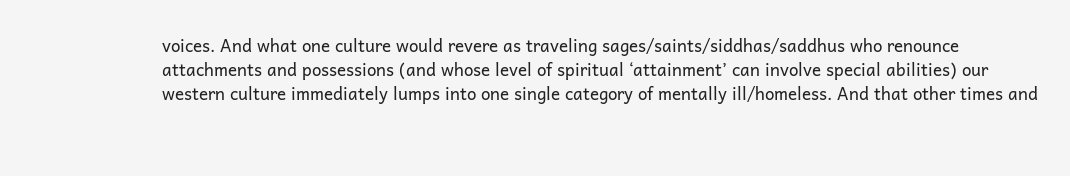voices. And what one culture would revere as traveling sages/saints/siddhas/saddhus who renounce attachments and possessions (and whose level of spiritual ‘attainment’ can involve special abilities) our western culture immediately lumps into one single category of mentally ill/homeless. And that other times and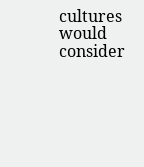cultures would consider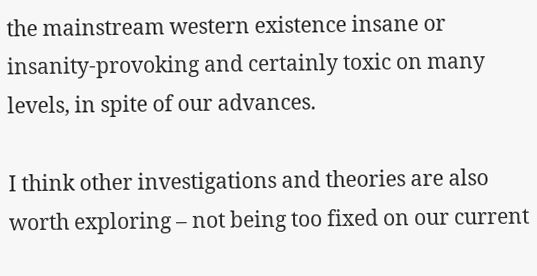the mainstream western existence insane or insanity-provoking and certainly toxic on many levels, in spite of our advances.

I think other investigations and theories are also worth exploring – not being too fixed on our current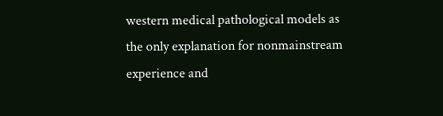western medical pathological models as the only explanation for nonmainstream experience and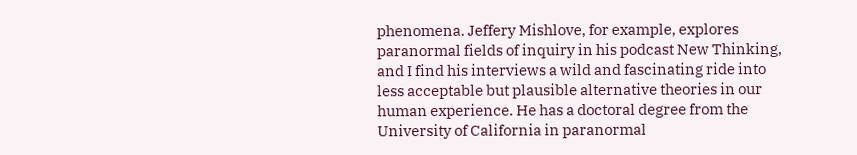phenomena. Jeffery Mishlove, for example, explores paranormal fields of inquiry in his podcast New Thinking, and I find his interviews a wild and fascinating ride into less acceptable but plausible alternative theories in our human experience. He has a doctoral degree from the University of California in paranormal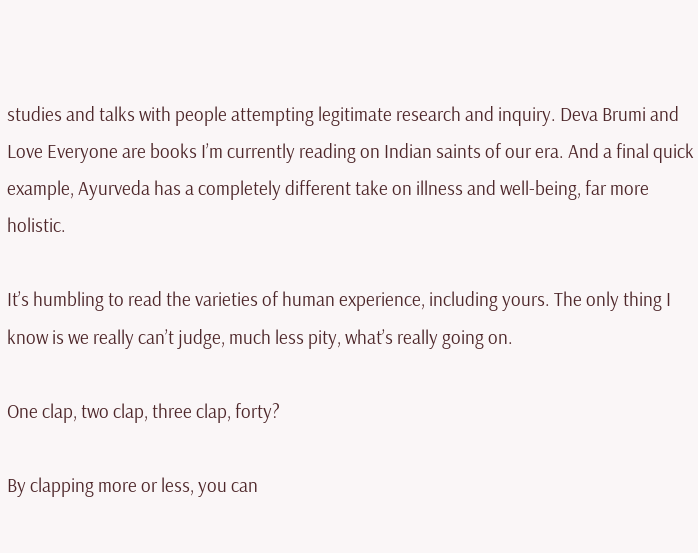studies and talks with people attempting legitimate research and inquiry. Deva Brumi and Love Everyone are books I’m currently reading on Indian saints of our era. And a final quick example, Ayurveda has a completely different take on illness and well-being, far more holistic.

It’s humbling to read the varieties of human experience, including yours. The only thing I know is we really can’t judge, much less pity, what’s really going on.

One clap, two clap, three clap, forty?

By clapping more or less, you can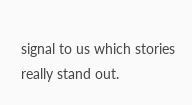signal to us which stories really stand out.